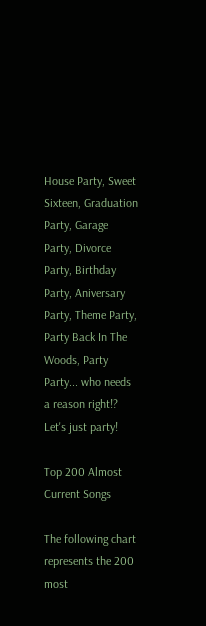House Party, Sweet Sixteen, Graduation Party, Garage Party, Divorce Party, Birthday Party, Aniversary Party, Theme Party, Party Back In The Woods, Party Party... who needs a reason right!? Let's just party!

Top 200 Almost Current Songs

The following chart represents the 200 most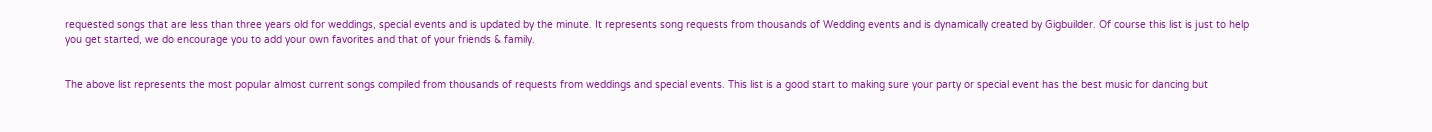requested songs that are less than three years old for weddings, special events and is updated by the minute. It represents song requests from thousands of Wedding events and is dynamically created by Gigbuilder. Of course this list is just to help you get started, we do encourage you to add your own favorites and that of your friends & family.


The above list represents the most popular almost current songs compiled from thousands of requests from weddings and special events. This list is a good start to making sure your party or special event has the best music for dancing but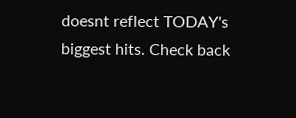doesnt reflect TODAY's biggest hits. Check back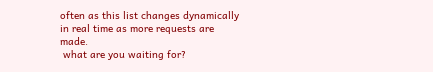often as this list changes dynamically in real time as more requests are made.
 what are you waiting for?